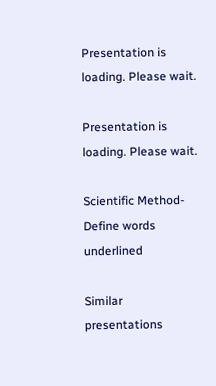Presentation is loading. Please wait.

Presentation is loading. Please wait.

Scientific Method-Define words underlined

Similar presentations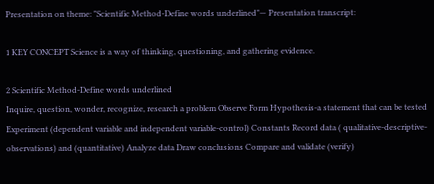Presentation on theme: "Scientific Method-Define words underlined"— Presentation transcript:

1 KEY CONCEPT Science is a way of thinking, questioning, and gathering evidence.

2 Scientific Method-Define words underlined
Inquire, question, wonder, recognize, research a problem Observe Form Hypothesis-a statement that can be tested Experiment (dependent variable and independent variable-control) Constants Record data ( qualitative-descriptive-observations) and (quantitative) Analyze data Draw conclusions Compare and validate (verify)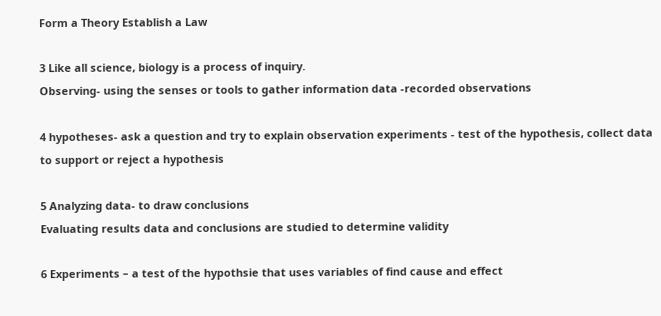Form a Theory Establish a Law

3 Like all science, biology is a process of inquiry.
Observing- using the senses or tools to gather information data -recorded observations

4 hypotheses- ask a question and try to explain observation experiments - test of the hypothesis, collect data to support or reject a hypothesis

5 Analyzing data- to draw conclusions
Evaluating results data and conclusions are studied to determine validity

6 Experiments – a test of the hypothsie that uses variables of find cause and effect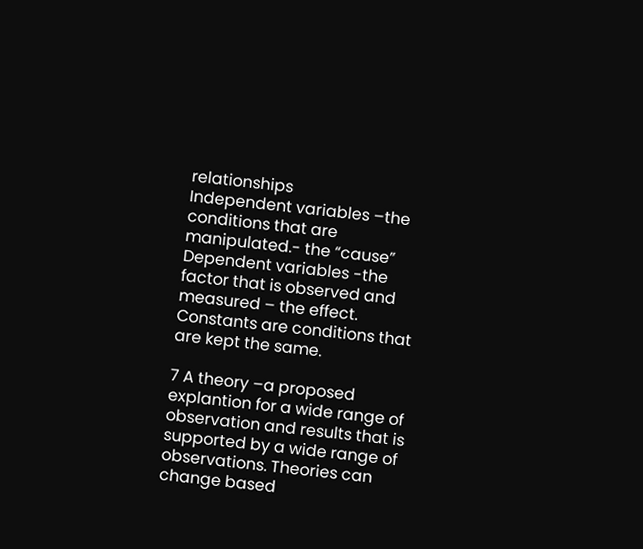relationships
Independent variables –the conditions that are manipulated.- the “cause” Dependent variables -the factor that is observed and measured – the effect. Constants are conditions that are kept the same.

7 A theory –a proposed explantion for a wide range of observation and results that is supported by a wide range of observations. Theories can change based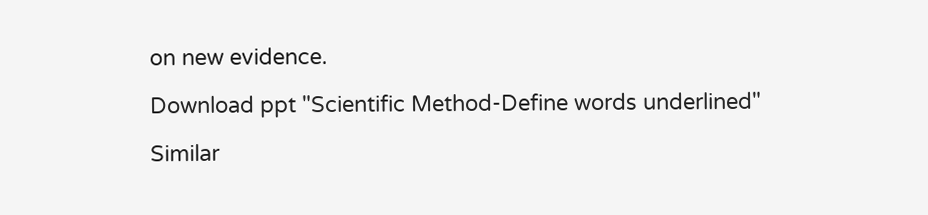on new evidence.

Download ppt "Scientific Method-Define words underlined"

Similar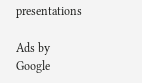presentations

Ads by Google